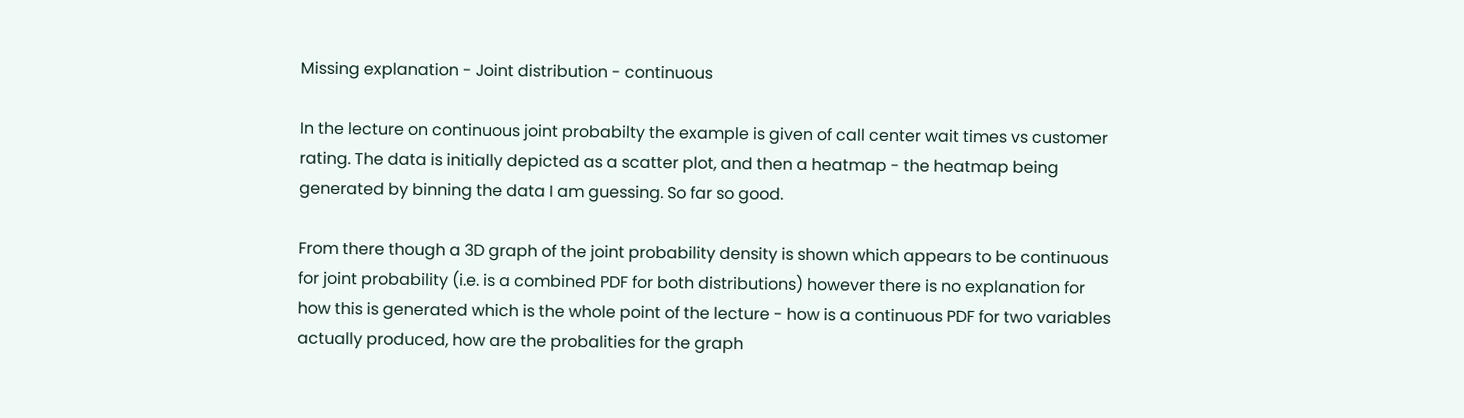Missing explanation - Joint distribution - continuous

In the lecture on continuous joint probabilty the example is given of call center wait times vs customer rating. The data is initially depicted as a scatter plot, and then a heatmap - the heatmap being generated by binning the data I am guessing. So far so good.

From there though a 3D graph of the joint probability density is shown which appears to be continuous for joint probability (i.e. is a combined PDF for both distributions) however there is no explanation for how this is generated which is the whole point of the lecture - how is a continuous PDF for two variables actually produced, how are the probalities for the graph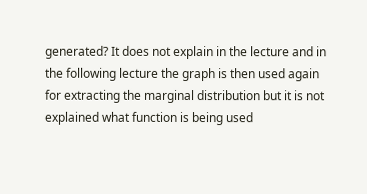generated? It does not explain in the lecture and in the following lecture the graph is then used again for extracting the marginal distribution but it is not explained what function is being used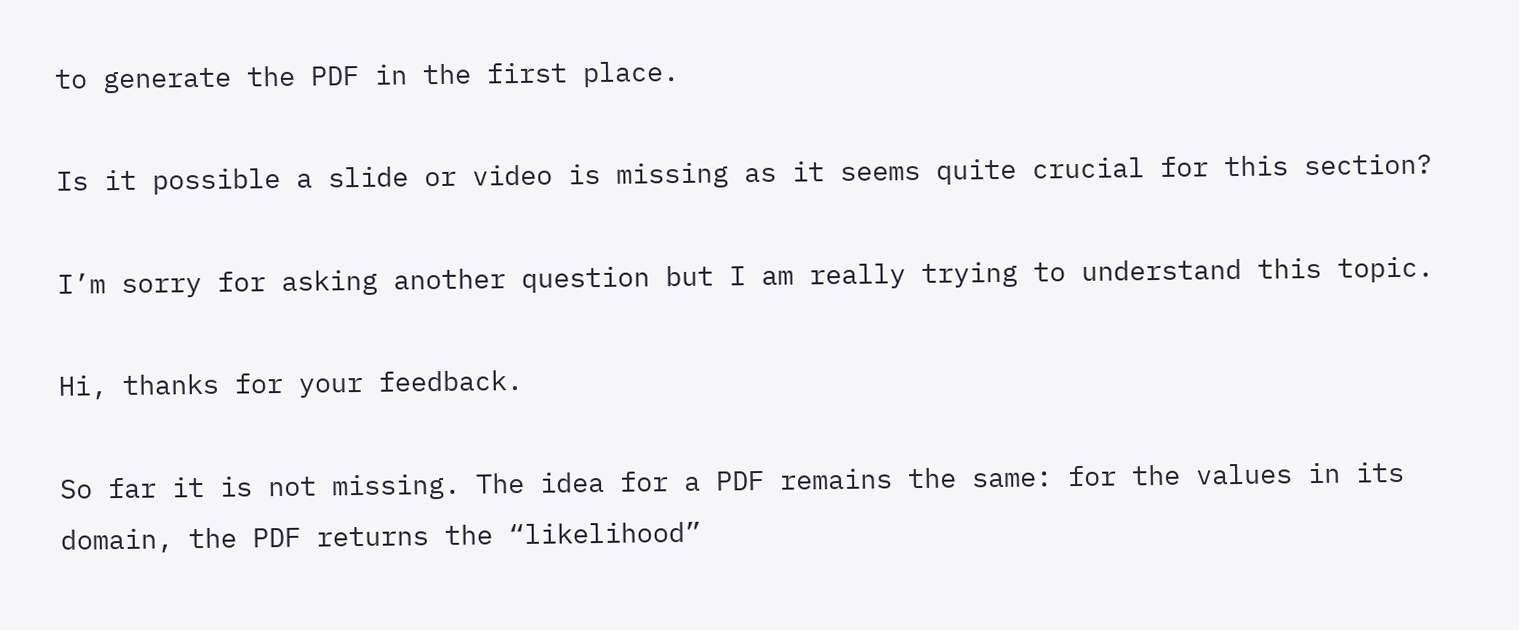to generate the PDF in the first place.

Is it possible a slide or video is missing as it seems quite crucial for this section?

I’m sorry for asking another question but I am really trying to understand this topic.

Hi, thanks for your feedback.

So far it is not missing. The idea for a PDF remains the same: for the values in its domain, the PDF returns the “likelihood”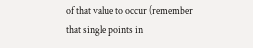of that value to occur (remember that single points in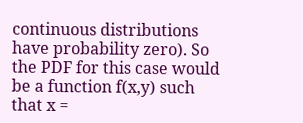continuous distributions have probability zero). So the PDF for this case would be a function f(x,y) such that x =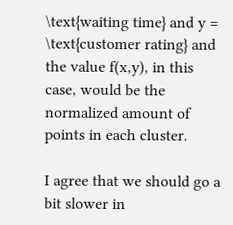\text{waiting time} and y = \text{customer rating} and the value f(x,y), in this case, would be the normalized amount of points in each cluster.

I agree that we should go a bit slower in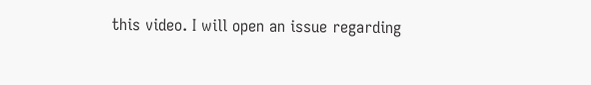this video. I will open an issue regarding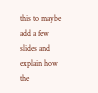this to maybe add a few slides and explain how the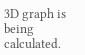3D graph is being calculated.